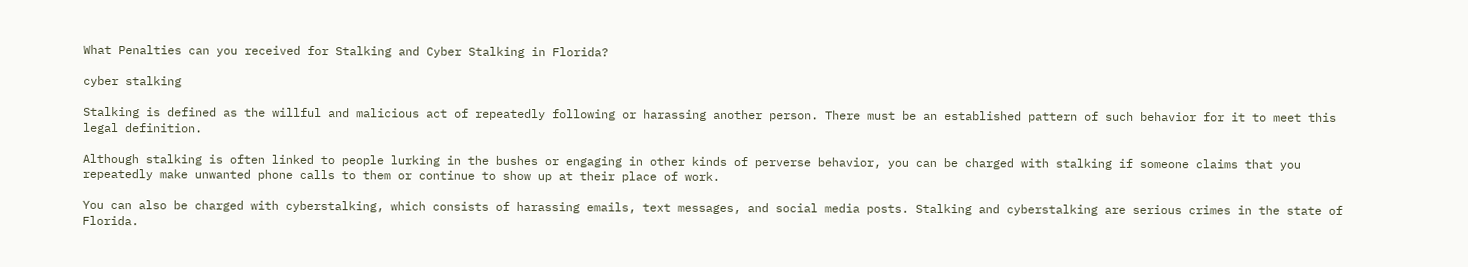What Penalties can you received for Stalking and Cyber Stalking in Florida?

cyber stalking

Stalking is defined as the willful and malicious act of repeatedly following or harassing another person. There must be an established pattern of such behavior for it to meet this legal definition.

Although stalking is often linked to people lurking in the bushes or engaging in other kinds of perverse behavior, you can be charged with stalking if someone claims that you repeatedly make unwanted phone calls to them or continue to show up at their place of work.

You can also be charged with cyberstalking, which consists of harassing emails, text messages, and social media posts. Stalking and cyberstalking are serious crimes in the state of Florida.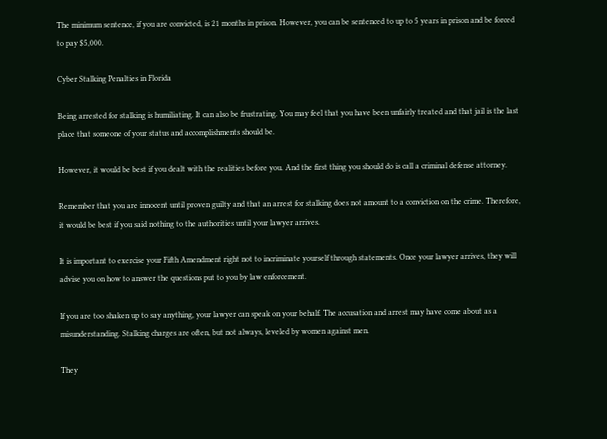The minimum sentence, if you are convicted, is 21 months in prison. However, you can be sentenced to up to 5 years in prison and be forced to pay $5,000.

Cyber Stalking Penalties in Florida

Being arrested for stalking is humiliating. It can also be frustrating. You may feel that you have been unfairly treated and that jail is the last place that someone of your status and accomplishments should be.

However, it would be best if you dealt with the realities before you. And the first thing you should do is call a criminal defense attorney.

Remember that you are innocent until proven guilty and that an arrest for stalking does not amount to a conviction on the crime. Therefore, it would be best if you said nothing to the authorities until your lawyer arrives.

It is important to exercise your Fifth Amendment right not to incriminate yourself through statements. Once your lawyer arrives, they will advise you on how to answer the questions put to you by law enforcement.

If you are too shaken up to say anything, your lawyer can speak on your behalf. The accusation and arrest may have come about as a misunderstanding. Stalking charges are often, but not always, leveled by women against men.

They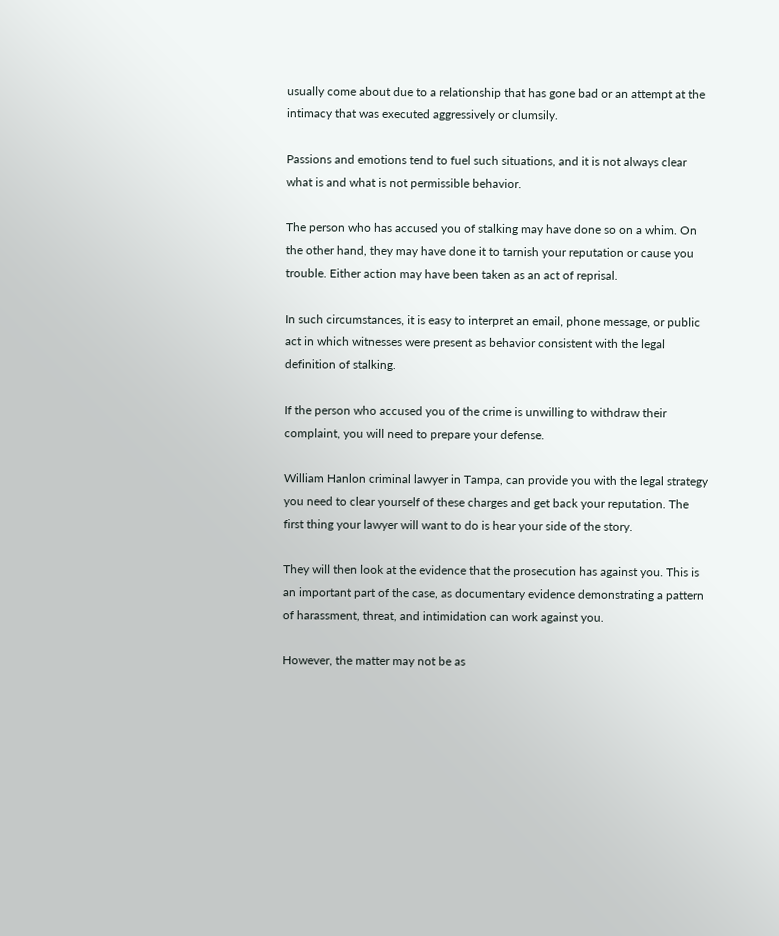usually come about due to a relationship that has gone bad or an attempt at the intimacy that was executed aggressively or clumsily.

Passions and emotions tend to fuel such situations, and it is not always clear what is and what is not permissible behavior.

The person who has accused you of stalking may have done so on a whim. On the other hand, they may have done it to tarnish your reputation or cause you trouble. Either action may have been taken as an act of reprisal.

In such circumstances, it is easy to interpret an email, phone message, or public act in which witnesses were present as behavior consistent with the legal definition of stalking.

If the person who accused you of the crime is unwilling to withdraw their complaint, you will need to prepare your defense.

William Hanlon criminal lawyer in Tampa, can provide you with the legal strategy you need to clear yourself of these charges and get back your reputation. The first thing your lawyer will want to do is hear your side of the story.

They will then look at the evidence that the prosecution has against you. This is an important part of the case, as documentary evidence demonstrating a pattern of harassment, threat, and intimidation can work against you.

However, the matter may not be as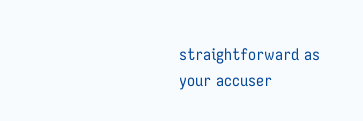straightforward as your accuser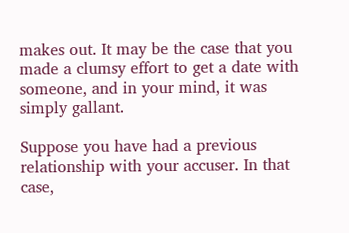makes out. It may be the case that you made a clumsy effort to get a date with someone, and in your mind, it was simply gallant.

Suppose you have had a previous relationship with your accuser. In that case,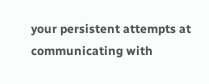your persistent attempts at communicating with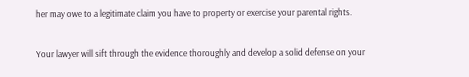her may owe to a legitimate claim you have to property or exercise your parental rights.

Your lawyer will sift through the evidence thoroughly and develop a solid defense on your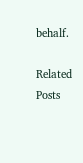behalf.

Related Posts